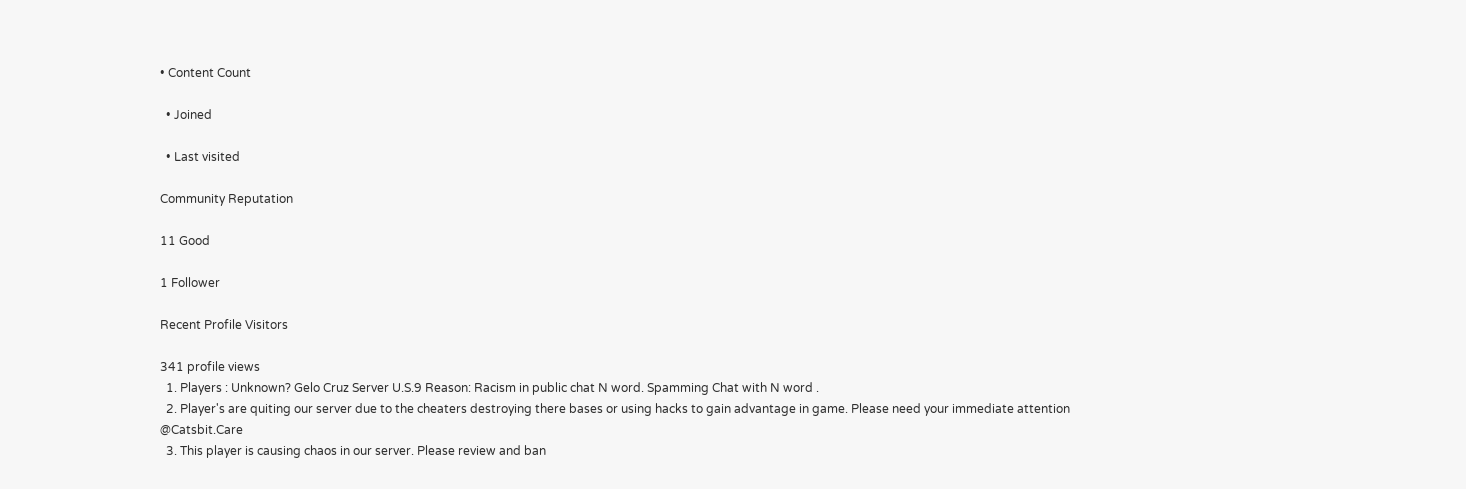• Content Count

  • Joined

  • Last visited

Community Reputation

11 Good

1 Follower

Recent Profile Visitors

341 profile views
  1. Players : Unknown? Gelo Cruz Server U.S.9 Reason: Racism in public chat N word. Spamming Chat with N word .
  2. Player's are quiting our server due to the cheaters destroying there bases or using hacks to gain advantage in game. Please need your immediate attention @Catsbit.Care
  3. This player is causing chaos in our server. Please review and ban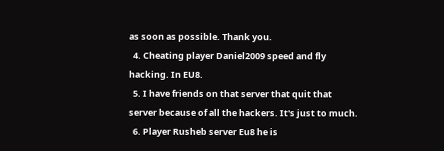as soon as possible. Thank you.
  4. Cheating player Daniel2009 speed and fly hacking. In EU8.
  5. I have friends on that server that quit that server because of all the hackers. It's just to much.
  6. Player Rusheb server Eu8 he is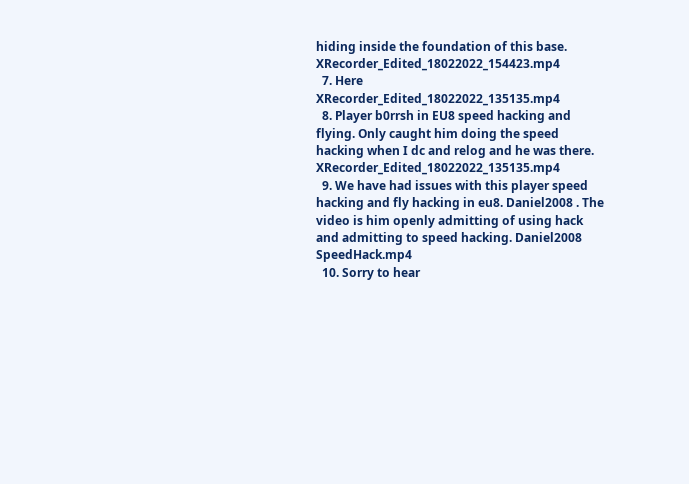hiding inside the foundation of this base. XRecorder_Edited_18022022_154423.mp4
  7. Here XRecorder_Edited_18022022_135135.mp4
  8. Player b0rrsh in EU8 speed hacking and flying. Only caught him doing the speed hacking when I dc and relog and he was there. XRecorder_Edited_18022022_135135.mp4
  9. We have had issues with this player speed hacking and fly hacking in eu8. Daniel2008 . The video is him openly admitting of using hack and admitting to speed hacking. Daniel2008 SpeedHack.mp4
  10. Sorry to hear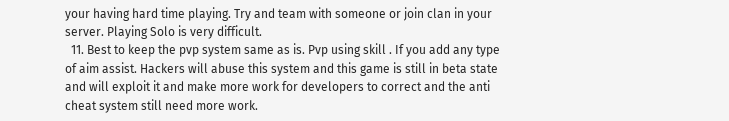your having hard time playing. Try and team with someone or join clan in your server. Playing Solo is very difficult.
  11. Best to keep the pvp system same as is. Pvp using skill . If you add any type of aim assist. Hackers will abuse this system and this game is still in beta state and will exploit it and make more work for developers to correct and the anti cheat system still need more work.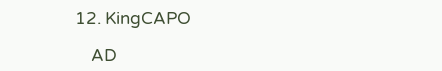12. KingCAPO

    AD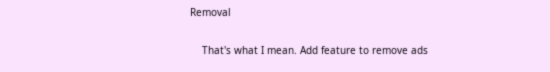Removal

    That's what I mean. Add feature to remove ads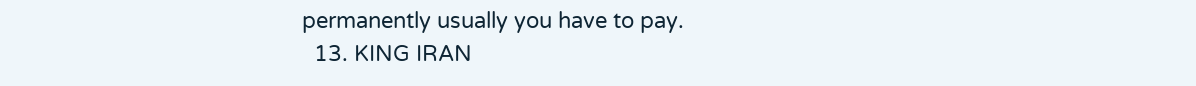permanently usually you have to pay.
  13. KING IRAN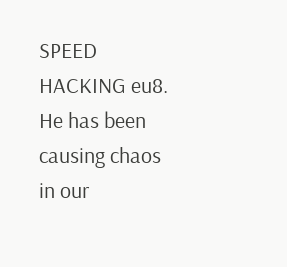SPEED HACKING eu8. He has been causing chaos in our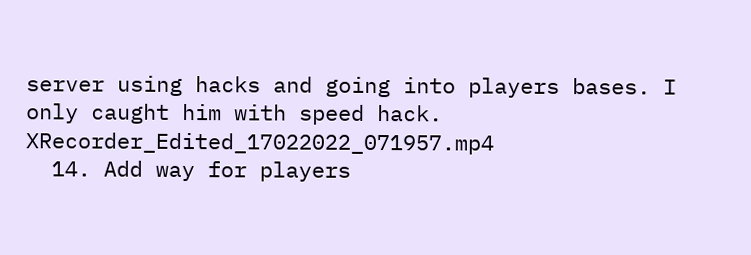server using hacks and going into players bases. I only caught him with speed hack. XRecorder_Edited_17022022_071957.mp4
  14. Add way for players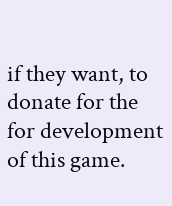if they want, to donate for the for development of this game.